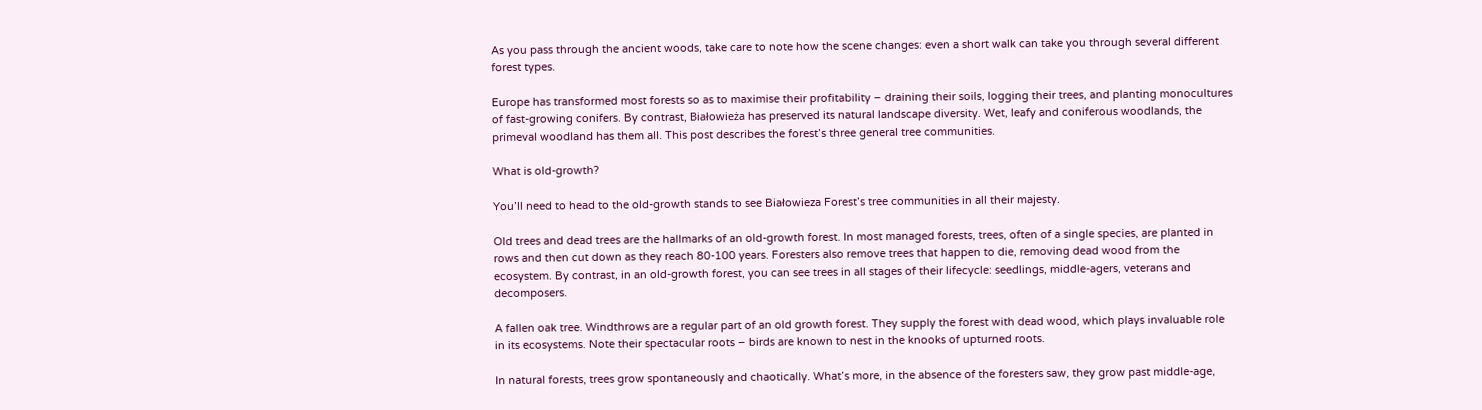As you pass through the ancient woods, take care to note how the scene changes: even a short walk can take you through several different forest types.

Europe has transformed most forests so as to maximise their profitability – draining their soils, logging their trees, and planting monocultures of fast-growing conifers. By contrast, Białowieża has preserved its natural landscape diversity. Wet, leafy and coniferous woodlands, the primeval woodland has them all. This post describes the forest’s three general tree communities.

What is old-growth?

You’ll need to head to the old-growth stands to see Białowieza Forest’s tree communities in all their majesty.

Old trees and dead trees are the hallmarks of an old-growth forest. In most managed forests, trees, often of a single species, are planted in rows and then cut down as they reach 80-100 years. Foresters also remove trees that happen to die, removing dead wood from the ecosystem. By contrast, in an old-growth forest, you can see trees in all stages of their lifecycle: seedlings, middle-agers, veterans and decomposers.

A fallen oak tree. Windthrows are a regular part of an old growth forest. They supply the forest with dead wood, which plays invaluable role in its ecosystems. Note their spectacular roots – birds are known to nest in the knooks of upturned roots.

In natural forests, trees grow spontaneously and chaotically. What’s more, in the absence of the foresters saw, they grow past middle-age,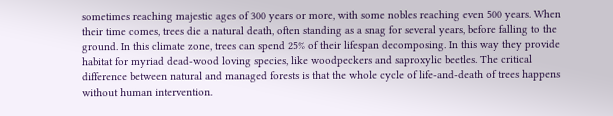sometimes reaching majestic ages of 300 years or more, with some nobles reaching even 500 years. When their time comes, trees die a natural death, often standing as a snag for several years, before falling to the ground. In this climate zone, trees can spend 25% of their lifespan decomposing. In this way they provide habitat for myriad dead-wood loving species, like woodpeckers and saproxylic beetles. The critical difference between natural and managed forests is that the whole cycle of life-and-death of trees happens without human intervention.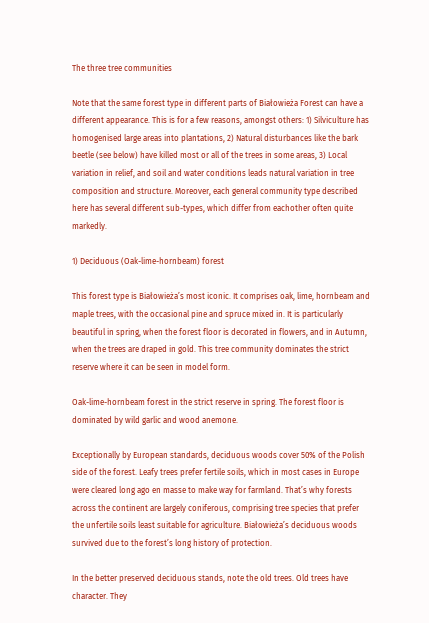The three tree communities

Note that the same forest type in different parts of Białowieża Forest can have a different appearance. This is for a few reasons, amongst others: 1) Silviculture has homogenised large areas into plantations, 2) Natural disturbances like the bark beetle (see below) have killed most or all of the trees in some areas, 3) Local variation in relief, and soil and water conditions leads natural variation in tree composition and structure. Moreover, each general community type described here has several different sub-types, which differ from eachother often quite markedly.

1) Deciduous (Oak-lime-hornbeam) forest

This forest type is Białowieża’s most iconic. It comprises oak, lime, hornbeam and maple trees, with the occasional pine and spruce mixed in. It is particularly beautiful in spring, when the forest floor is decorated in flowers, and in Autumn, when the trees are draped in gold. This tree community dominates the strict reserve where it can be seen in model form.

Oak-lime-hornbeam forest in the strict reserve in spring. The forest floor is dominated by wild garlic and wood anemone.

Exceptionally by European standards, deciduous woods cover 50% of the Polish side of the forest. Leafy trees prefer fertile soils, which in most cases in Europe were cleared long ago en masse to make way for farmland. That’s why forests across the continent are largely coniferous, comprising tree species that prefer the unfertile soils least suitable for agriculture. Białowieża’s deciduous woods survived due to the forest’s long history of protection.

In the better preserved deciduous stands, note the old trees. Old trees have character. They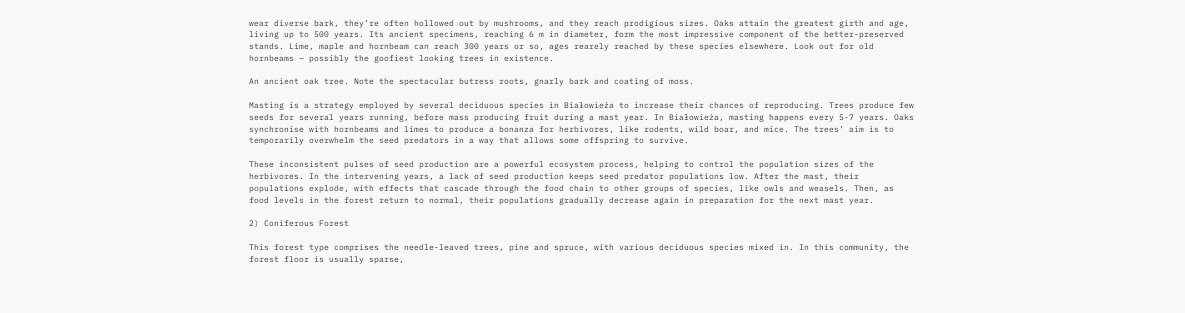wear diverse bark, they’re often hollowed out by mushrooms, and they reach prodigious sizes. Oaks attain the greatest girth and age, living up to 500 years. Its ancient specimens, reaching 6 m in diameter, form the most impressive component of the better-preserved stands. Lime, maple and hornbeam can reach 300 years or so, ages rearely reached by these species elsewhere. Look out for old hornbeams – possibly the goofiest looking trees in existence.

An ancient oak tree. Note the spectacular butress roots, gnarly bark and coating of moss.

Masting is a strategy employed by several deciduous species in Białowieża to increase their chances of reproducing. Trees produce few seeds for several years running, before mass producing fruit during a mast year. In Białowieża, masting happens every 5-7 years. Oaks synchronise with hornbeams and limes to produce a bonanza for herbivores, like rodents, wild boar, and mice. The trees’ aim is to temporarily overwhelm the seed predators in a way that allows some offspring to survive.

These inconsistent pulses of seed production are a powerful ecosystem process, helping to control the population sizes of the herbivores. In the intervening years, a lack of seed production keeps seed predator populations low. After the mast, their populations explode, with effects that cascade through the food chain to other groups of species, like owls and weasels. Then, as food levels in the forest return to normal, their populations gradually decrease again in preparation for the next mast year.

2) Coniferous Forest

This forest type comprises the needle-leaved trees, pine and spruce, with various deciduous species mixed in. In this community, the forest floor is usually sparse,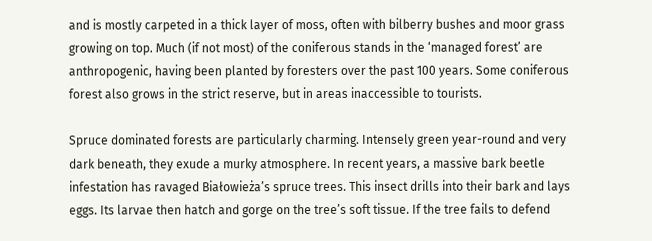and is mostly carpeted in a thick layer of moss, often with bilberry bushes and moor grass growing on top. Much (if not most) of the coniferous stands in the ‘managed forest’ are anthropogenic, having been planted by foresters over the past 100 years. Some coniferous forest also grows in the strict reserve, but in areas inaccessible to tourists.

Spruce dominated forests are particularly charming. Intensely green year-round and very dark beneath, they exude a murky atmosphere. In recent years, a massive bark beetle infestation has ravaged Białowieża’s spruce trees. This insect drills into their bark and lays eggs. Its larvae then hatch and gorge on the tree’s soft tissue. If the tree fails to defend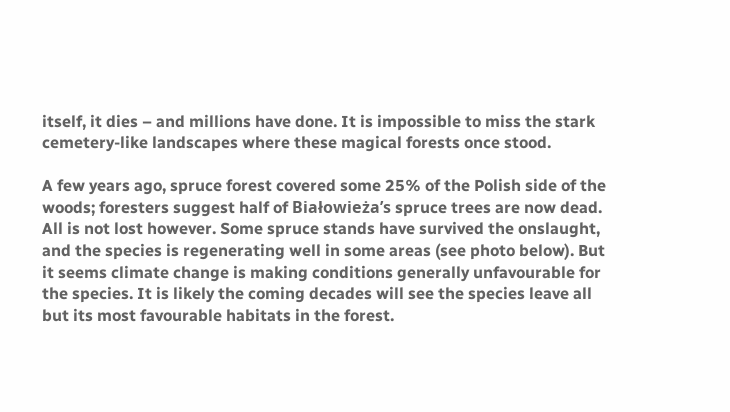itself, it dies – and millions have done. It is impossible to miss the stark cemetery-like landscapes where these magical forests once stood.

A few years ago, spruce forest covered some 25% of the Polish side of the woods; foresters suggest half of Białowieża’s spruce trees are now dead. All is not lost however. Some spruce stands have survived the onslaught, and the species is regenerating well in some areas (see photo below). But it seems climate change is making conditions generally unfavourable for the species. It is likely the coming decades will see the species leave all but its most favourable habitats in the forest.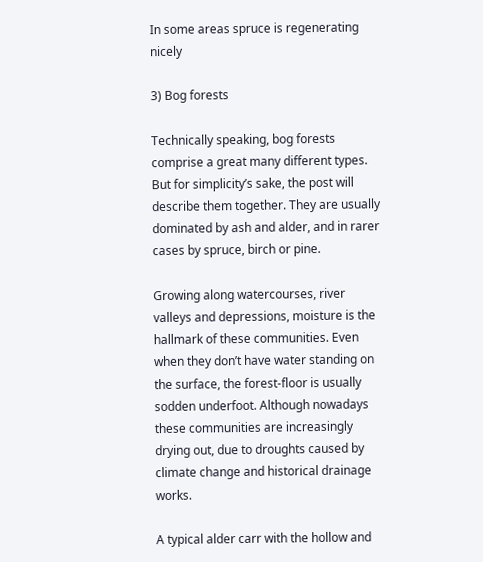In some areas spruce is regenerating nicely

3) Bog forests

Technically speaking, bog forests comprise a great many different types. But for simplicity’s sake, the post will describe them together. They are usually dominated by ash and alder, and in rarer cases by spruce, birch or pine.

Growing along watercourses, river valleys and depressions, moisture is the hallmark of these communities. Even when they don’t have water standing on the surface, the forest-floor is usually sodden underfoot. Although nowadays these communities are increasingly drying out, due to droughts caused by climate change and historical drainage works.

A typical alder carr with the hollow and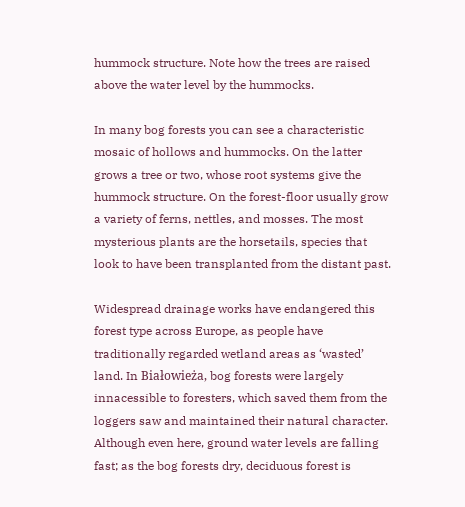hummock structure. Note how the trees are raised above the water level by the hummocks.

In many bog forests you can see a characteristic mosaic of hollows and hummocks. On the latter grows a tree or two, whose root systems give the hummock structure. On the forest-floor usually grow a variety of ferns, nettles, and mosses. The most mysterious plants are the horsetails, species that look to have been transplanted from the distant past.

Widespread drainage works have endangered this forest type across Europe, as people have traditionally regarded wetland areas as ‘wasted’ land. In Białowieża, bog forests were largely innacessible to foresters, which saved them from the loggers saw and maintained their natural character. Although even here, ground water levels are falling fast; as the bog forests dry, deciduous forest is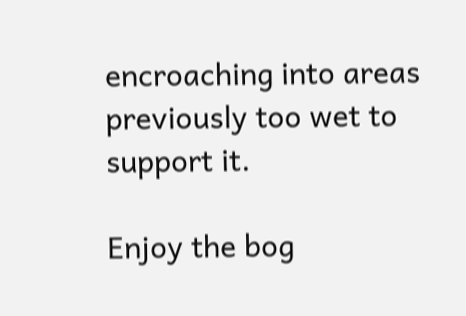encroaching into areas previously too wet to support it.

Enjoy the bog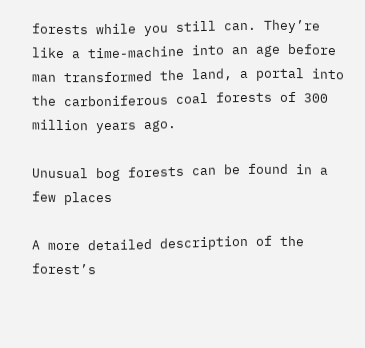forests while you still can. They’re like a time-machine into an age before man transformed the land, a portal into the carboniferous coal forests of 300 million years ago.

Unusual bog forests can be found in a few places

A more detailed description of the forest’s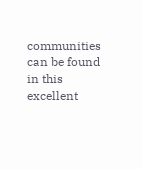communities can be found in this excellent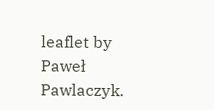leaflet by Paweł Pawlaczyk.